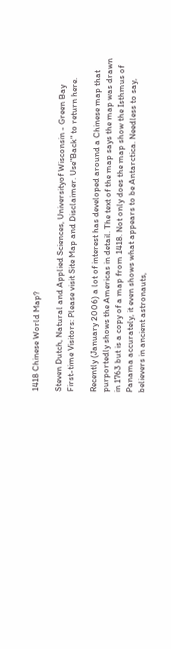1418 Chinese World Map?

Steven Dutch, Natural and Applied Sciences, Universityof Wisconsin - Green Bay
First-time Visitors: Please visit Site Map and Disclaimer. Use"Back" to return here.

Recently (January 2006) a lot of interest has developed around a Chinese map that purportedly shows the Americas in detail. The text of the map says the map was drawn in 1763 but is a copy of a map from 1418. Not only does the map show the Isthmus of Panama accurately, it even shows what appears to be Antarctica. Needless to say, believers in ancient astronauts,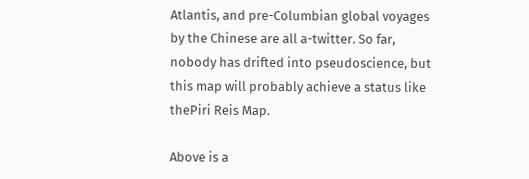Atlantis, and pre-Columbian global voyages by the Chinese are all a-twitter. So far, nobody has drifted into pseudoscience, but this map will probably achieve a status like thePiri Reis Map.

Above is a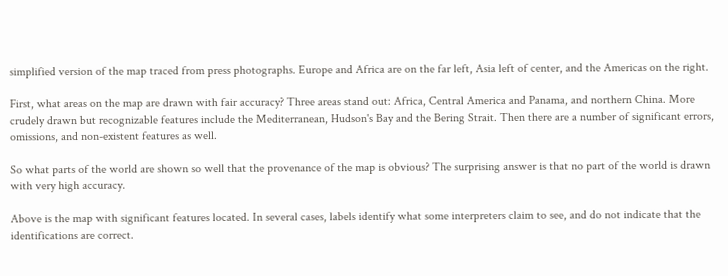simplified version of the map traced from press photographs. Europe and Africa are on the far left, Asia left of center, and the Americas on the right.

First, what areas on the map are drawn with fair accuracy? Three areas stand out: Africa, Central America and Panama, and northern China. More crudely drawn but recognizable features include the Mediterranean, Hudson's Bay and the Bering Strait. Then there are a number of significant errors, omissions, and non-existent features as well.

So what parts of the world are shown so well that the provenance of the map is obvious? The surprising answer is that no part of the world is drawn with very high accuracy.

Above is the map with significant features located. In several cases, labels identify what some interpreters claim to see, and do not indicate that the identifications are correct.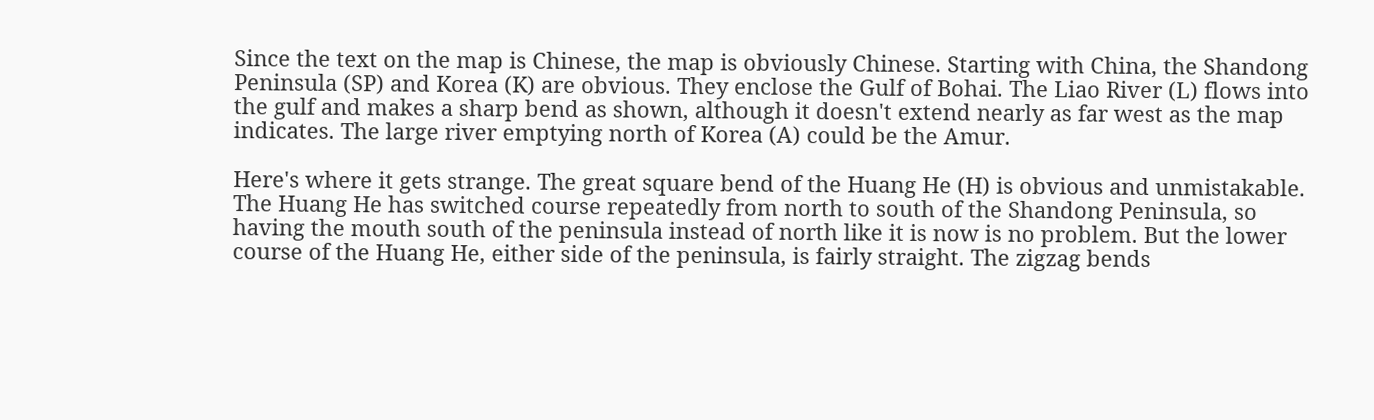Since the text on the map is Chinese, the map is obviously Chinese. Starting with China, the Shandong Peninsula (SP) and Korea (K) are obvious. They enclose the Gulf of Bohai. The Liao River (L) flows into the gulf and makes a sharp bend as shown, although it doesn't extend nearly as far west as the map indicates. The large river emptying north of Korea (A) could be the Amur.

Here's where it gets strange. The great square bend of the Huang He (H) is obvious and unmistakable. The Huang He has switched course repeatedly from north to south of the Shandong Peninsula, so having the mouth south of the peninsula instead of north like it is now is no problem. But the lower course of the Huang He, either side of the peninsula, is fairly straight. The zigzag bends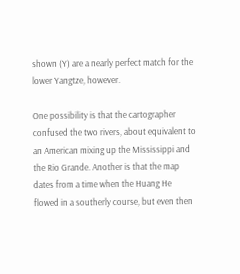shown (Y) are a nearly perfect match for the lower Yangtze, however.

One possibility is that the cartographer confused the two rivers, about equivalent to an American mixing up the Mississippi and the Rio Grande. Another is that the map dates from a time when the Huang He flowed in a southerly course, but even then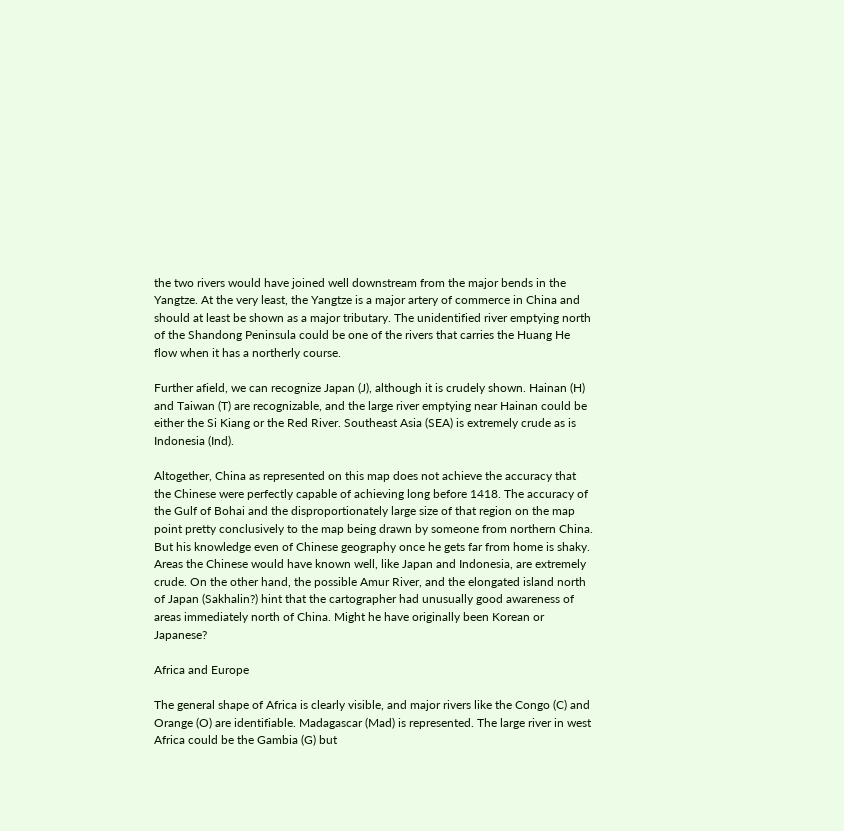the two rivers would have joined well downstream from the major bends in the Yangtze. At the very least, the Yangtze is a major artery of commerce in China and should at least be shown as a major tributary. The unidentified river emptying north of the Shandong Peninsula could be one of the rivers that carries the Huang He flow when it has a northerly course.

Further afield, we can recognize Japan (J), although it is crudely shown. Hainan (H) and Taiwan (T) are recognizable, and the large river emptying near Hainan could be either the Si Kiang or the Red River. Southeast Asia (SEA) is extremely crude as is Indonesia (Ind).

Altogether, China as represented on this map does not achieve the accuracy that the Chinese were perfectly capable of achieving long before 1418. The accuracy of the Gulf of Bohai and the disproportionately large size of that region on the map point pretty conclusively to the map being drawn by someone from northern China. But his knowledge even of Chinese geography once he gets far from home is shaky. Areas the Chinese would have known well, like Japan and Indonesia, are extremely crude. On the other hand, the possible Amur River, and the elongated island north of Japan (Sakhalin?) hint that the cartographer had unusually good awareness of areas immediately north of China. Might he have originally been Korean or Japanese?

Africa and Europe

The general shape of Africa is clearly visible, and major rivers like the Congo (C) and Orange (O) are identifiable. Madagascar (Mad) is represented. The large river in west Africa could be the Gambia (G) but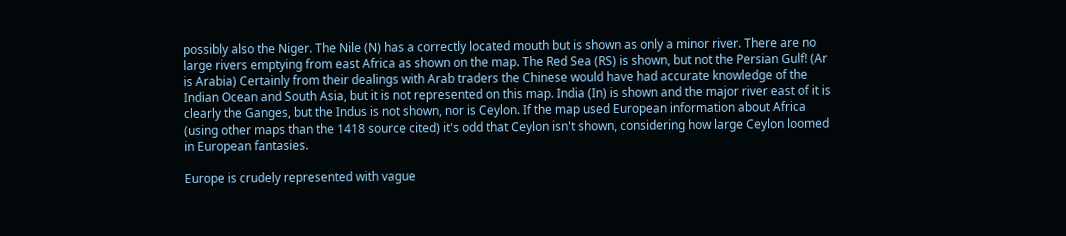possibly also the Niger. The Nile (N) has a correctly located mouth but is shown as only a minor river. There are no large rivers emptying from east Africa as shown on the map. The Red Sea (RS) is shown, but not the Persian Gulf! (Ar is Arabia) Certainly from their dealings with Arab traders the Chinese would have had accurate knowledge of the Indian Ocean and South Asia, but it is not represented on this map. India (In) is shown and the major river east of it is clearly the Ganges, but the Indus is not shown, nor is Ceylon. If the map used European information about Africa (using other maps than the 1418 source cited) it's odd that Ceylon isn't shown, considering how large Ceylon loomed in European fantasies.

Europe is crudely represented with vague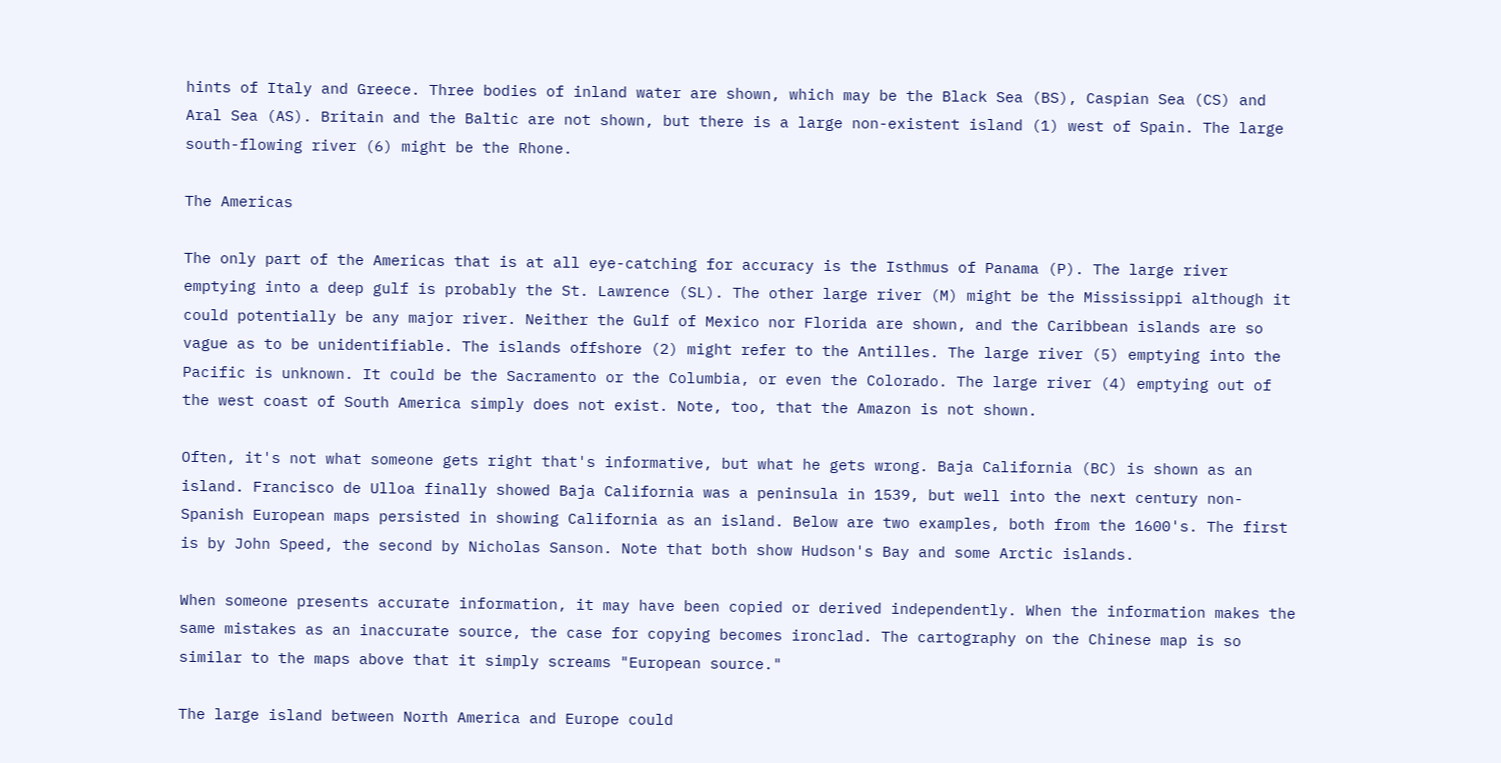hints of Italy and Greece. Three bodies of inland water are shown, which may be the Black Sea (BS), Caspian Sea (CS) and Aral Sea (AS). Britain and the Baltic are not shown, but there is a large non-existent island (1) west of Spain. The large south-flowing river (6) might be the Rhone.

The Americas

The only part of the Americas that is at all eye-catching for accuracy is the Isthmus of Panama (P). The large river emptying into a deep gulf is probably the St. Lawrence (SL). The other large river (M) might be the Mississippi although it could potentially be any major river. Neither the Gulf of Mexico nor Florida are shown, and the Caribbean islands are so vague as to be unidentifiable. The islands offshore (2) might refer to the Antilles. The large river (5) emptying into the Pacific is unknown. It could be the Sacramento or the Columbia, or even the Colorado. The large river (4) emptying out of the west coast of South America simply does not exist. Note, too, that the Amazon is not shown.

Often, it's not what someone gets right that's informative, but what he gets wrong. Baja California (BC) is shown as an island. Francisco de Ulloa finally showed Baja California was a peninsula in 1539, but well into the next century non-Spanish European maps persisted in showing California as an island. Below are two examples, both from the 1600's. The first is by John Speed, the second by Nicholas Sanson. Note that both show Hudson's Bay and some Arctic islands.

When someone presents accurate information, it may have been copied or derived independently. When the information makes the same mistakes as an inaccurate source, the case for copying becomes ironclad. The cartography on the Chinese map is so similar to the maps above that it simply screams "European source."

The large island between North America and Europe could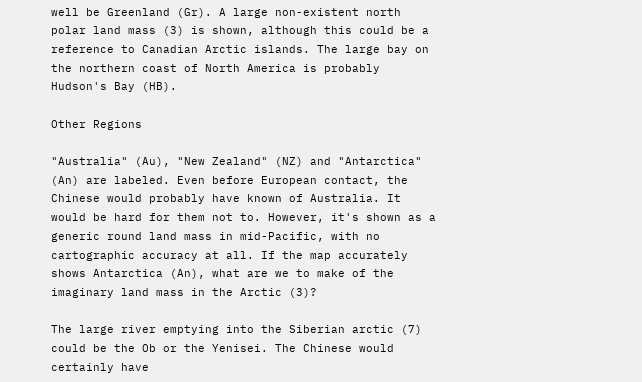well be Greenland (Gr). A large non-existent north polar land mass (3) is shown, although this could be a reference to Canadian Arctic islands. The large bay on the northern coast of North America is probably Hudson's Bay (HB).

Other Regions

"Australia" (Au), "New Zealand" (NZ) and "Antarctica" (An) are labeled. Even before European contact, the Chinese would probably have known of Australia. It would be hard for them not to. However, it's shown as a generic round land mass in mid-Pacific, with no cartographic accuracy at all. If the map accurately shows Antarctica (An), what are we to make of the imaginary land mass in the Arctic (3)?

The large river emptying into the Siberian arctic (7) could be the Ob or the Yenisei. The Chinese would certainly have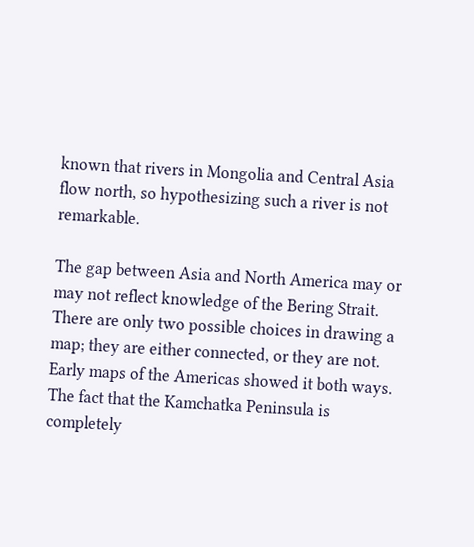known that rivers in Mongolia and Central Asia flow north, so hypothesizing such a river is not remarkable.

The gap between Asia and North America may or may not reflect knowledge of the Bering Strait. There are only two possible choices in drawing a map; they are either connected, or they are not. Early maps of the Americas showed it both ways. The fact that the Kamchatka Peninsula is completely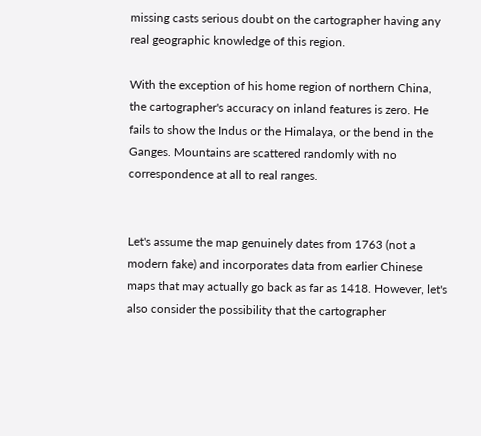missing casts serious doubt on the cartographer having any real geographic knowledge of this region.

With the exception of his home region of northern China, the cartographer's accuracy on inland features is zero. He fails to show the Indus or the Himalaya, or the bend in the Ganges. Mountains are scattered randomly with no correspondence at all to real ranges.


Let's assume the map genuinely dates from 1763 (not a modern fake) and incorporates data from earlier Chinese maps that may actually go back as far as 1418. However, let's also consider the possibility that the cartographer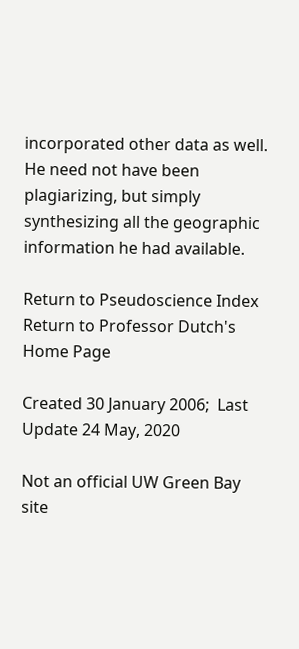incorporated other data as well. He need not have been plagiarizing, but simply synthesizing all the geographic information he had available.

Return to Pseudoscience Index
Return to Professor Dutch's Home Page

Created 30 January 2006;  Last Update 24 May, 2020

Not an official UW Green Bay site